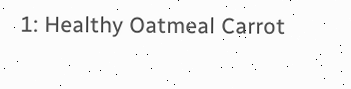1: Healthy Oatmeal Carrot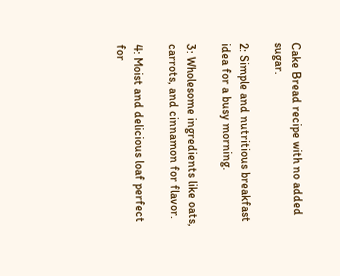Cake Bread recipe with no added sugar.

2: Simple and nutritious breakfast idea for a busy morning.

3: Wholesome ingredients like oats, carrots, and cinnamon for flavor.

4: Moist and delicious loaf perfect for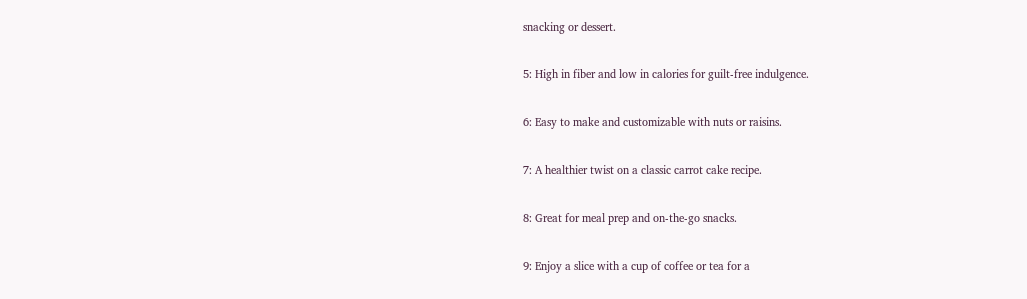snacking or dessert.

5: High in fiber and low in calories for guilt-free indulgence.

6: Easy to make and customizable with nuts or raisins.

7: A healthier twist on a classic carrot cake recipe.

8: Great for meal prep and on-the-go snacks.

9: Enjoy a slice with a cup of coffee or tea for a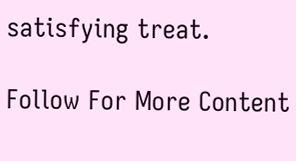satisfying treat.

Follow For More Content